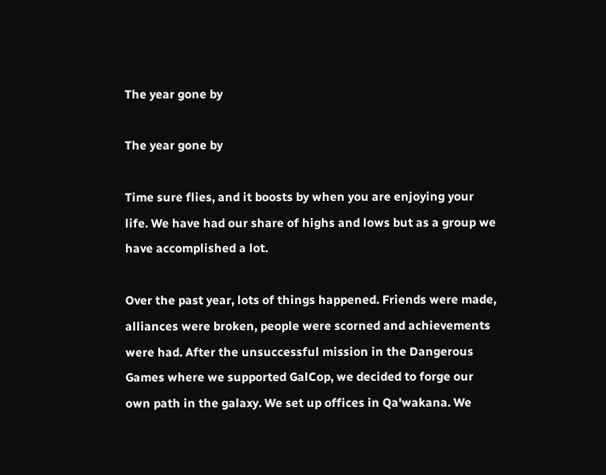The year gone by

The year gone by

Time sure flies, and it boosts by when you are enjoying your life. We have had our share of highs and lows but as a group we have accomplished a lot.

Over the past year, lots of things happened. Friends were made, alliances were broken, people were scorned and achievements were had. After the unsuccessful mission in the Dangerous Games where we supported GalCop, we decided to forge our own path in the galaxy. We set up offices in Qa'wakana. We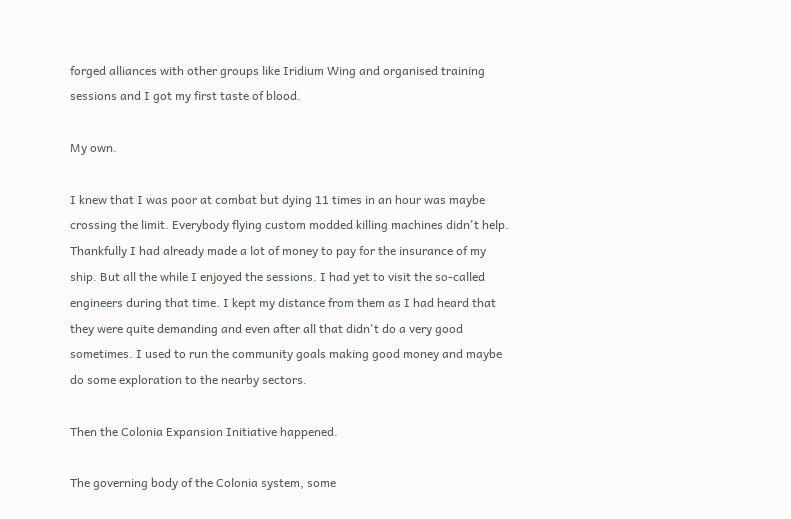forged alliances with other groups like Iridium Wing and organised training sessions and I got my first taste of blood.

My own.

I knew that I was poor at combat but dying 11 times in an hour was maybe crossing the limit. Everybody flying custom modded killing machines didn't help. Thankfully I had already made a lot of money to pay for the insurance of my ship. But all the while I enjoyed the sessions. I had yet to visit the so-called engineers during that time. I kept my distance from them as I had heard that they were quite demanding and even after all that didn't do a very good sometimes. I used to run the community goals making good money and maybe do some exploration to the nearby sectors.

Then the Colonia Expansion Initiative happened.

The governing body of the Colonia system, some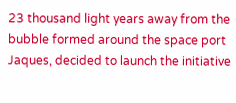23 thousand light years away from the bubble formed around the space port Jaques, decided to launch the initiative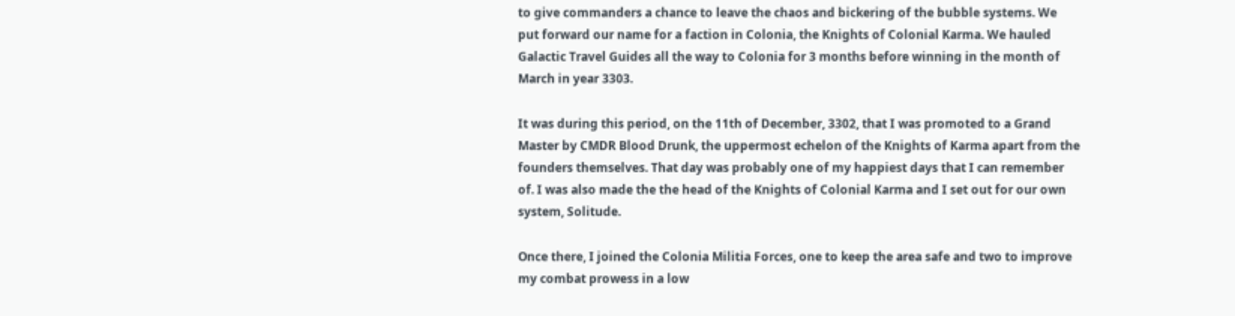to give commanders a chance to leave the chaos and bickering of the bubble systems. We put forward our name for a faction in Colonia, the Knights of Colonial Karma. We hauled Galactic Travel Guides all the way to Colonia for 3 months before winning in the month of March in year 3303.

It was during this period, on the 11th of December, 3302, that I was promoted to a Grand Master by CMDR Blood Drunk, the uppermost echelon of the Knights of Karma apart from the founders themselves. That day was probably one of my happiest days that I can remember of. I was also made the the head of the Knights of Colonial Karma and I set out for our own system, Solitude.

Once there, I joined the Colonia Militia Forces, one to keep the area safe and two to improve my combat prowess in a low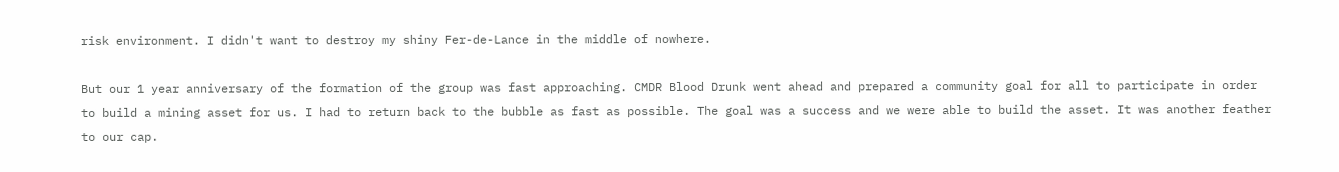risk environment. I didn't want to destroy my shiny Fer-de-Lance in the middle of nowhere.

But our 1 year anniversary of the formation of the group was fast approaching. CMDR Blood Drunk went ahead and prepared a community goal for all to participate in order to build a mining asset for us. I had to return back to the bubble as fast as possible. The goal was a success and we were able to build the asset. It was another feather to our cap.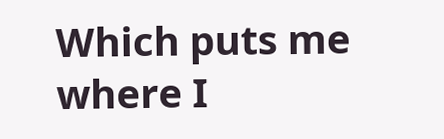Which puts me where I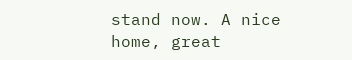stand now. A nice home, great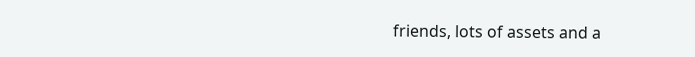friends, lots of assets and a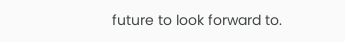future to look forward to.